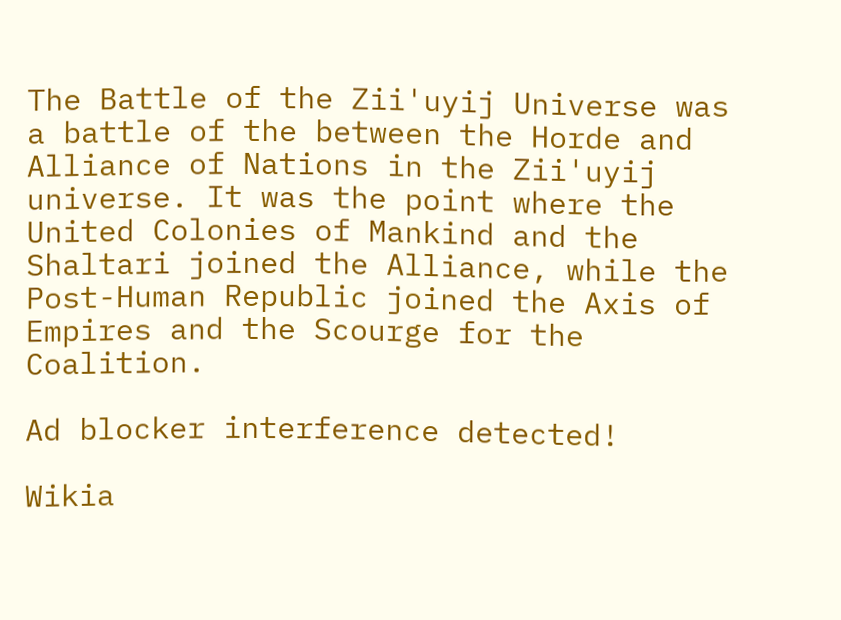The Battle of the Zii'uyij Universe was a battle of the between the Horde and Alliance of Nations in the Zii'uyij universe. It was the point where the United Colonies of Mankind and the Shaltari joined the Alliance, while the Post-Human Republic joined the Axis of Empires and the Scourge for the Coalition.

Ad blocker interference detected!

Wikia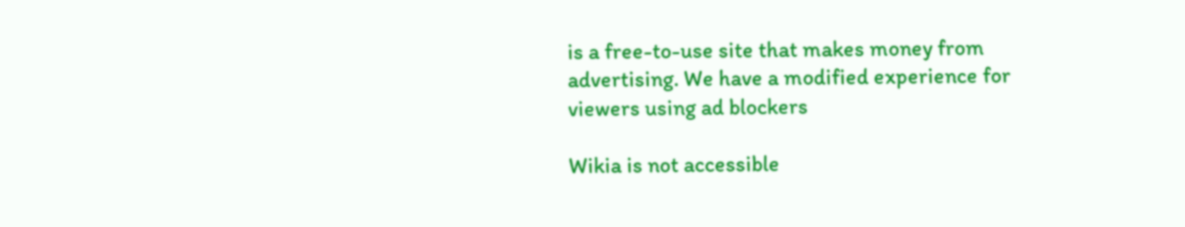is a free-to-use site that makes money from advertising. We have a modified experience for viewers using ad blockers

Wikia is not accessible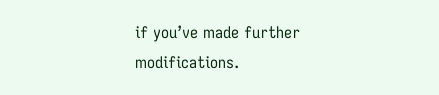if you’ve made further modifications.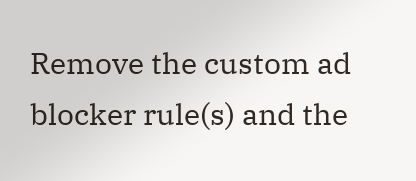Remove the custom ad blocker rule(s) and the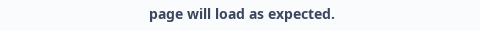page will load as expected.